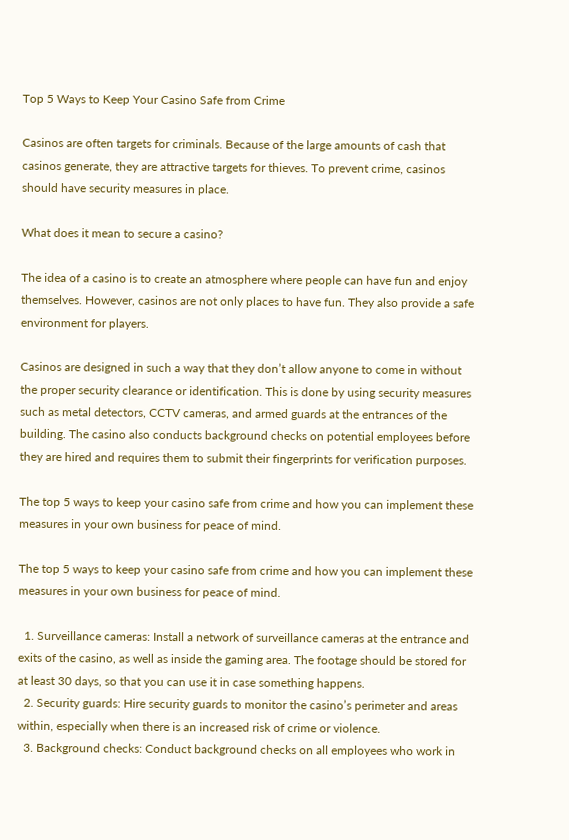Top 5 Ways to Keep Your Casino Safe from Crime

Casinos are often targets for criminals. Because of the large amounts of cash that casinos generate, they are attractive targets for thieves. To prevent crime, casinos should have security measures in place.

What does it mean to secure a casino?

The idea of a casino is to create an atmosphere where people can have fun and enjoy themselves. However, casinos are not only places to have fun. They also provide a safe environment for players.

Casinos are designed in such a way that they don’t allow anyone to come in without the proper security clearance or identification. This is done by using security measures such as metal detectors, CCTV cameras, and armed guards at the entrances of the building. The casino also conducts background checks on potential employees before they are hired and requires them to submit their fingerprints for verification purposes.

The top 5 ways to keep your casino safe from crime and how you can implement these measures in your own business for peace of mind.

The top 5 ways to keep your casino safe from crime and how you can implement these measures in your own business for peace of mind.

  1. Surveillance cameras: Install a network of surveillance cameras at the entrance and exits of the casino, as well as inside the gaming area. The footage should be stored for at least 30 days, so that you can use it in case something happens.
  2. Security guards: Hire security guards to monitor the casino’s perimeter and areas within, especially when there is an increased risk of crime or violence.
  3. Background checks: Conduct background checks on all employees who work in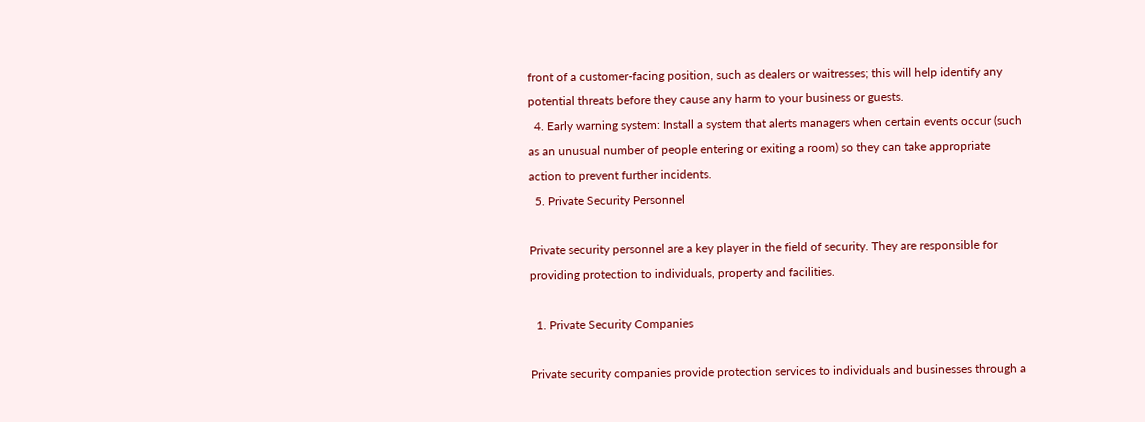front of a customer-facing position, such as dealers or waitresses; this will help identify any potential threats before they cause any harm to your business or guests.
  4. Early warning system: Install a system that alerts managers when certain events occur (such as an unusual number of people entering or exiting a room) so they can take appropriate action to prevent further incidents.
  5. Private Security Personnel

Private security personnel are a key player in the field of security. They are responsible for providing protection to individuals, property and facilities.

  1. Private Security Companies

Private security companies provide protection services to individuals and businesses through a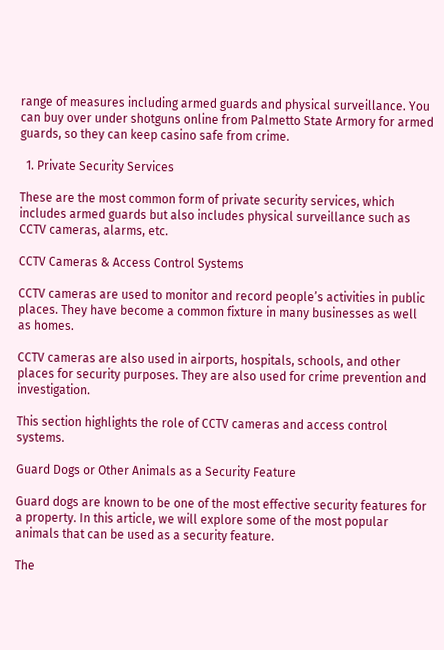range of measures including armed guards and physical surveillance. You can buy over under shotguns online from Palmetto State Armory for armed guards, so they can keep casino safe from crime.

  1. Private Security Services

These are the most common form of private security services, which includes armed guards but also includes physical surveillance such as CCTV cameras, alarms, etc.

CCTV Cameras & Access Control Systems

CCTV cameras are used to monitor and record people’s activities in public places. They have become a common fixture in many businesses as well as homes.

CCTV cameras are also used in airports, hospitals, schools, and other places for security purposes. They are also used for crime prevention and investigation.

This section highlights the role of CCTV cameras and access control systems.

Guard Dogs or Other Animals as a Security Feature

Guard dogs are known to be one of the most effective security features for a property. In this article, we will explore some of the most popular animals that can be used as a security feature.

The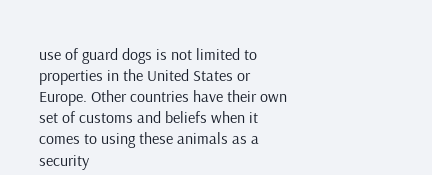use of guard dogs is not limited to properties in the United States or Europe. Other countries have their own set of customs and beliefs when it comes to using these animals as a security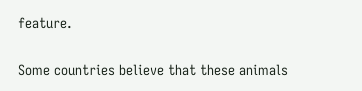feature.

Some countries believe that these animals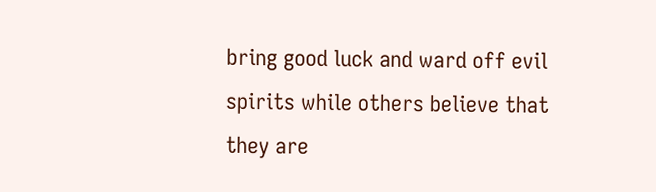bring good luck and ward off evil spirits while others believe that they are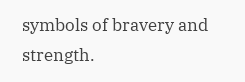symbols of bravery and strength.